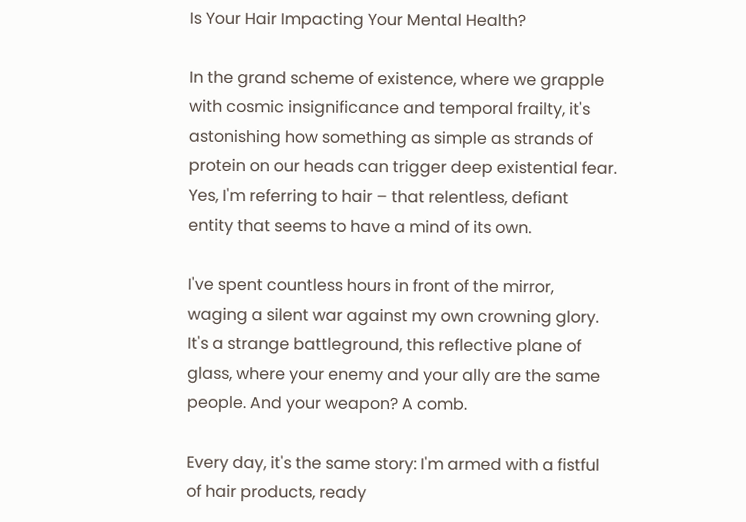Is Your Hair Impacting Your Mental Health?

In the grand scheme of existence, where we grapple with cosmic insignificance and temporal frailty, it's astonishing how something as simple as strands of protein on our heads can trigger deep existential fear. Yes, I'm referring to hair – that relentless, defiant entity that seems to have a mind of its own.

I've spent countless hours in front of the mirror, waging a silent war against my own crowning glory. It's a strange battleground, this reflective plane of glass, where your enemy and your ally are the same people. And your weapon? A comb.

Every day, it's the same story: I'm armed with a fistful of hair products, ready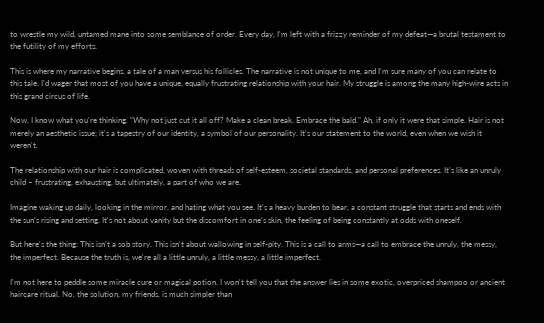to wrestle my wild, untamed mane into some semblance of order. Every day, I'm left with a frizzy reminder of my defeat—a brutal testament to the futility of my efforts.

This is where my narrative begins, a tale of a man versus his follicles. The narrative is not unique to me, and I'm sure many of you can relate to this tale. I'd wager that most of you have a unique, equally frustrating relationship with your hair. My struggle is among the many high-wire acts in this grand circus of life.

Now, I know what you're thinking. "Why not just cut it all off? Make a clean break. Embrace the bald." Ah, if only it were that simple. Hair is not merely an aesthetic issue; it's a tapestry of our identity, a symbol of our personality. It's our statement to the world, even when we wish it weren't.

The relationship with our hair is complicated, woven with threads of self-esteem, societal standards, and personal preferences. It's like an unruly child – frustrating, exhausting, but ultimately, a part of who we are.

Imagine waking up daily, looking in the mirror, and hating what you see. It's a heavy burden to bear, a constant struggle that starts and ends with the sun's rising and setting. It's not about vanity but the discomfort in one's skin, the feeling of being constantly at odds with oneself.

But here's the thing: This isn't a sob story. This isn't about wallowing in self-pity. This is a call to arms—a call to embrace the unruly, the messy, the imperfect. Because the truth is, we're all a little unruly, a little messy, a little imperfect.

I'm not here to peddle some miracle cure or magical potion. I won't tell you that the answer lies in some exotic, overpriced shampoo or ancient haircare ritual. No, the solution, my friends, is much simpler than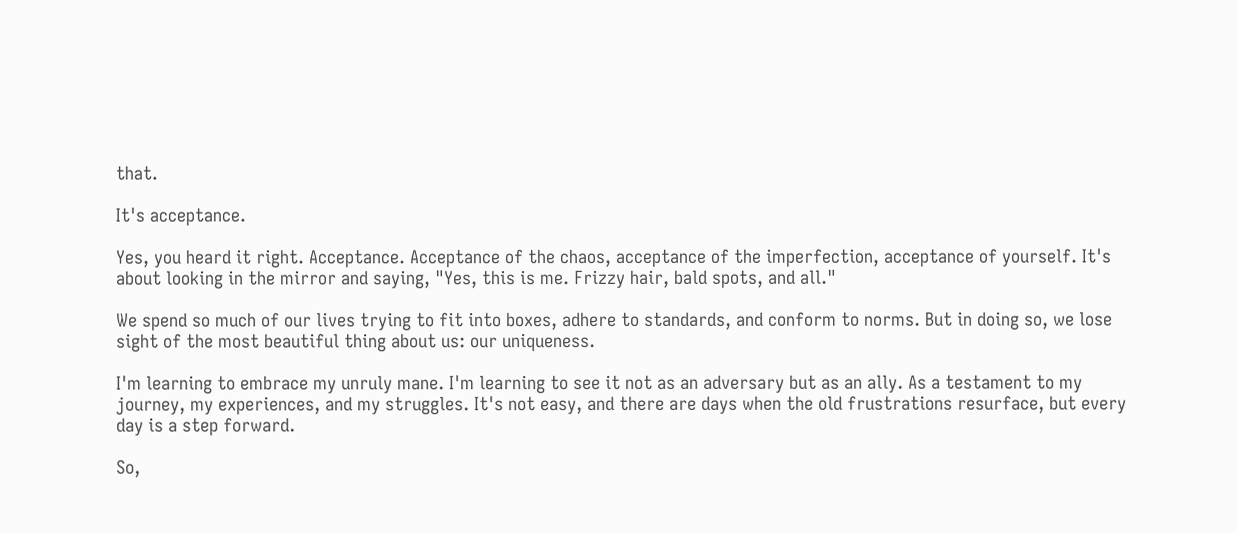that.

It's acceptance.

Yes, you heard it right. Acceptance. Acceptance of the chaos, acceptance of the imperfection, acceptance of yourself. It's about looking in the mirror and saying, "Yes, this is me. Frizzy hair, bald spots, and all."

We spend so much of our lives trying to fit into boxes, adhere to standards, and conform to norms. But in doing so, we lose sight of the most beautiful thing about us: our uniqueness.

I'm learning to embrace my unruly mane. I'm learning to see it not as an adversary but as an ally. As a testament to my journey, my experiences, and my struggles. It's not easy, and there are days when the old frustrations resurface, but every day is a step forward.

So,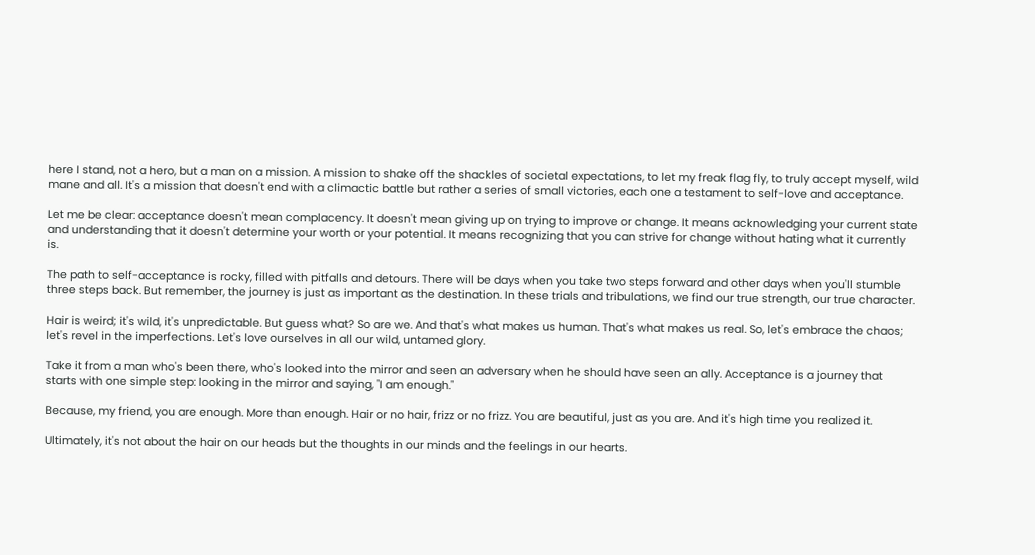here I stand, not a hero, but a man on a mission. A mission to shake off the shackles of societal expectations, to let my freak flag fly, to truly accept myself, wild mane and all. It's a mission that doesn't end with a climactic battle but rather a series of small victories, each one a testament to self-love and acceptance.

Let me be clear: acceptance doesn't mean complacency. It doesn't mean giving up on trying to improve or change. It means acknowledging your current state and understanding that it doesn't determine your worth or your potential. It means recognizing that you can strive for change without hating what it currently is.

The path to self-acceptance is rocky, filled with pitfalls and detours. There will be days when you take two steps forward and other days when you'll stumble three steps back. But remember, the journey is just as important as the destination. In these trials and tribulations, we find our true strength, our true character.

Hair is weird; it's wild, it's unpredictable. But guess what? So are we. And that's what makes us human. That's what makes us real. So, let's embrace the chaos; let's revel in the imperfections. Let's love ourselves in all our wild, untamed glory.

Take it from a man who's been there, who's looked into the mirror and seen an adversary when he should have seen an ally. Acceptance is a journey that starts with one simple step: looking in the mirror and saying, "I am enough."

Because, my friend, you are enough. More than enough. Hair or no hair, frizz or no frizz. You are beautiful, just as you are. And it's high time you realized it.

Ultimately, it's not about the hair on our heads but the thoughts in our minds and the feelings in our hearts.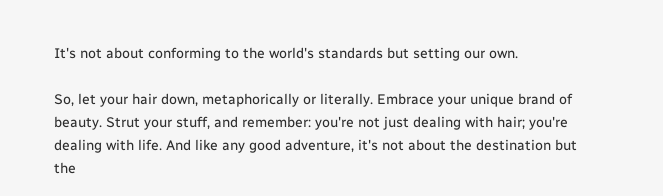It's not about conforming to the world's standards but setting our own.

So, let your hair down, metaphorically or literally. Embrace your unique brand of beauty. Strut your stuff, and remember: you're not just dealing with hair; you're dealing with life. And like any good adventure, it's not about the destination but the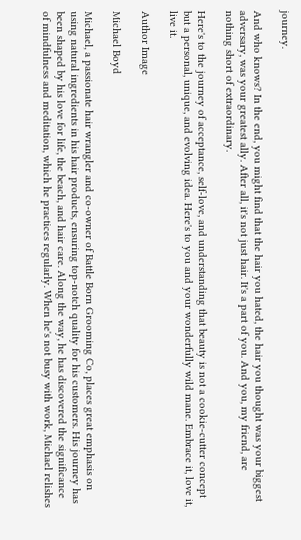journey.

And who knows? In the end, you might find that the hair you hated, the hair you thought was your biggest adversary, was your greatest ally. After all, it's not just hair. It's a part of you. And you, my friend, are nothing short of extraordinary.

Here's to the journey of acceptance, self-love, and understanding that beauty is not a cookie-cutter concept but a personal, unique, and evolving idea. Here's to you and your wonderfully wild mane. Embrace it, love it, live it.

Author Image

Michael Boyd

Michael, a passionate hair wrangler and co-owner of Battle Born Grooming Co, places great emphasis on using natural ingredients in his hair products, ensuring top-notch quality for his customers. His journey has been shaped by his love for life, the beach, and hair care. Along the way, he has discovered the significance of mindfulness and meditation, which he practices regularly. When he's not busy with work, Michael relishes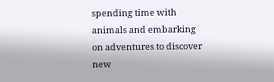spending time with animals and embarking on adventures to discover new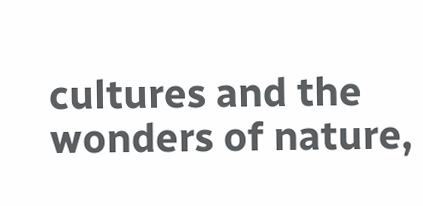cultures and the wonders of nature,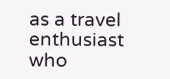as a travel enthusiast who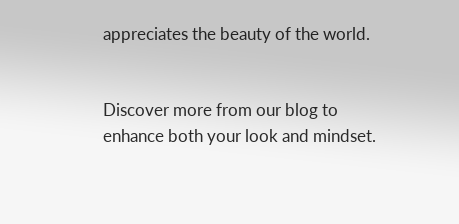appreciates the beauty of the world.


Discover more from our blog to enhance both your look and mindset.